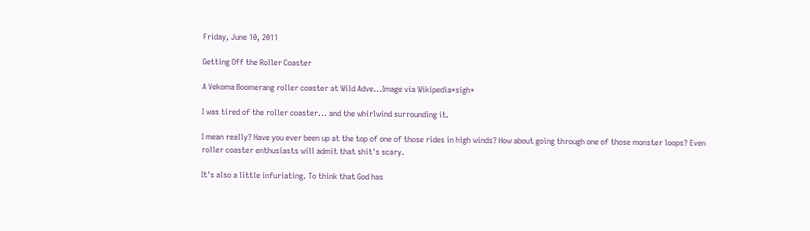Friday, June 10, 2011

Getting Off the Roller Coaster

A Vekoma Boomerang roller coaster at Wild Adve...Image via Wikipedia*sigh*

I was tired of the roller coaster... and the whirlwind surrounding it.

I mean really? Have you ever been up at the top of one of those rides in high winds? How about going through one of those monster loops? Even roller coaster enthusiasts will admit that shit's scary.

It's also a little infuriating. To think that God has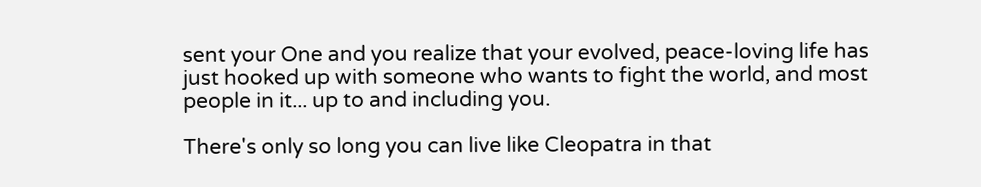sent your One and you realize that your evolved, peace-loving life has just hooked up with someone who wants to fight the world, and most people in it... up to and including you.

There's only so long you can live like Cleopatra in that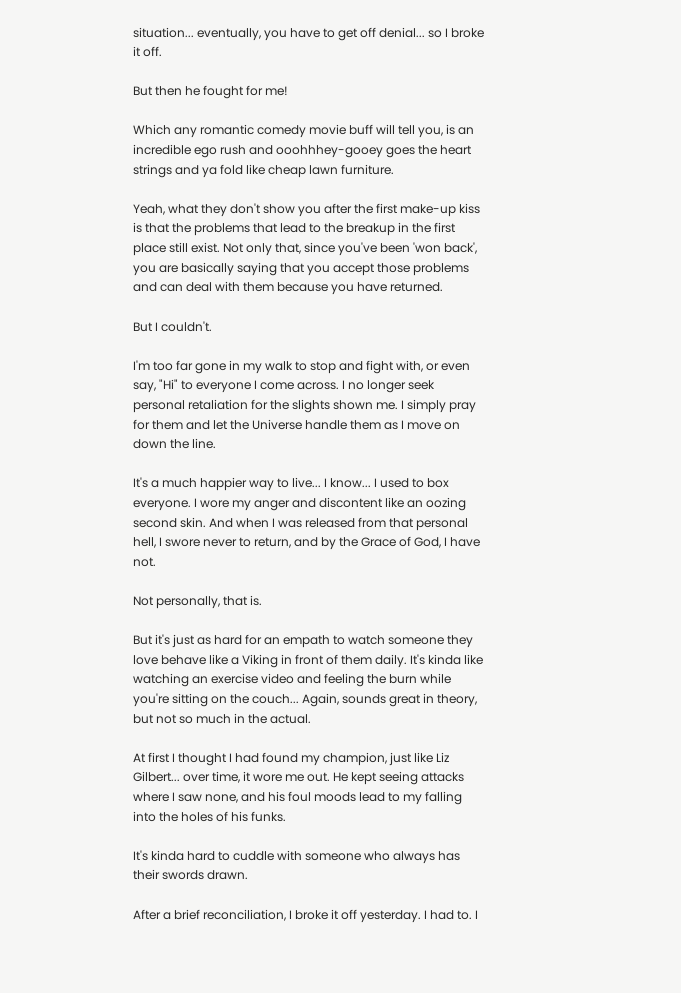situation... eventually, you have to get off denial... so I broke it off.

But then he fought for me!

Which any romantic comedy movie buff will tell you, is an incredible ego rush and ooohhhey-gooey goes the heart strings and ya fold like cheap lawn furniture.

Yeah, what they don't show you after the first make-up kiss is that the problems that lead to the breakup in the first place still exist. Not only that, since you've been 'won back', you are basically saying that you accept those problems and can deal with them because you have returned.

But I couldn't.

I'm too far gone in my walk to stop and fight with, or even say, "Hi" to everyone I come across. I no longer seek personal retaliation for the slights shown me. I simply pray for them and let the Universe handle them as I move on down the line.

It's a much happier way to live... I know... I used to box everyone. I wore my anger and discontent like an oozing second skin. And when I was released from that personal hell, I swore never to return, and by the Grace of God, I have not.

Not personally, that is.

But it's just as hard for an empath to watch someone they love behave like a Viking in front of them daily. It's kinda like watching an exercise video and feeling the burn while you're sitting on the couch... Again, sounds great in theory, but not so much in the actual.

At first I thought I had found my champion, just like Liz Gilbert... over time, it wore me out. He kept seeing attacks where I saw none, and his foul moods lead to my falling into the holes of his funks.

It's kinda hard to cuddle with someone who always has their swords drawn.

After a brief reconciliation, I broke it off yesterday. I had to. I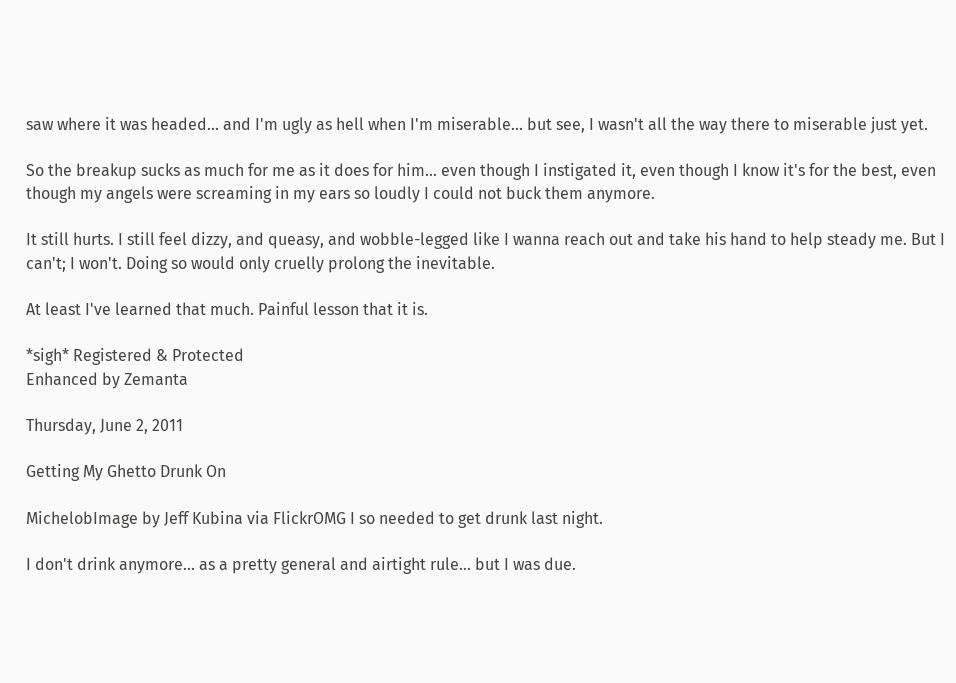saw where it was headed... and I'm ugly as hell when I'm miserable... but see, I wasn't all the way there to miserable just yet.

So the breakup sucks as much for me as it does for him... even though I instigated it, even though I know it's for the best, even though my angels were screaming in my ears so loudly I could not buck them anymore.

It still hurts. I still feel dizzy, and queasy, and wobble-legged like I wanna reach out and take his hand to help steady me. But I can't; I won't. Doing so would only cruelly prolong the inevitable.

At least I've learned that much. Painful lesson that it is.

*sigh* Registered & Protected
Enhanced by Zemanta

Thursday, June 2, 2011

Getting My Ghetto Drunk On

MichelobImage by Jeff Kubina via FlickrOMG I so needed to get drunk last night.

I don't drink anymore... as a pretty general and airtight rule... but I was due.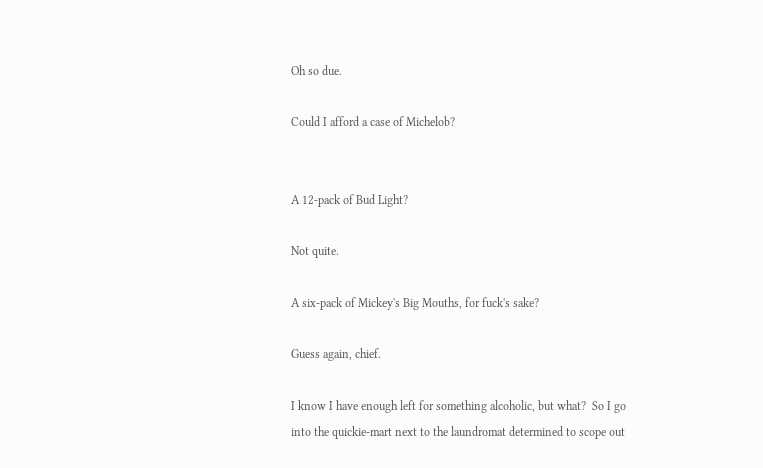Oh so due.

Could I afford a case of Michelob?


A 12-pack of Bud Light?

Not quite.

A six-pack of Mickey's Big Mouths, for fuck's sake?

Guess again, chief.

I know I have enough left for something alcoholic, but what?  So I go into the quickie-mart next to the laundromat determined to scope out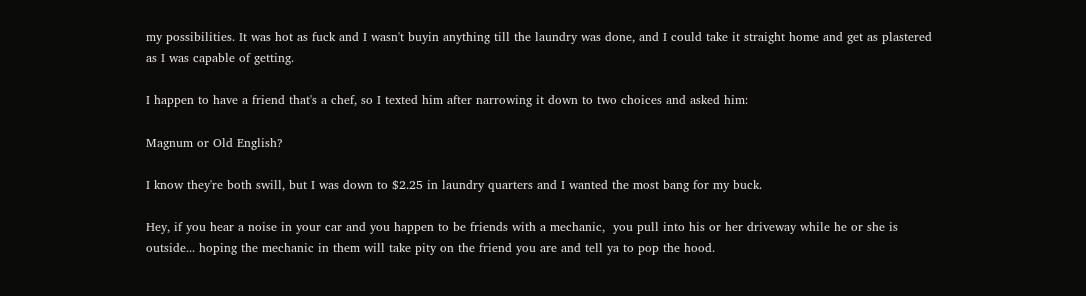my possibilities. It was hot as fuck and I wasn't buyin anything till the laundry was done, and I could take it straight home and get as plastered as I was capable of getting.

I happen to have a friend that's a chef, so I texted him after narrowing it down to two choices and asked him:

Magnum or Old English?

I know they're both swill, but I was down to $2.25 in laundry quarters and I wanted the most bang for my buck.

Hey, if you hear a noise in your car and you happen to be friends with a mechanic,  you pull into his or her driveway while he or she is outside... hoping the mechanic in them will take pity on the friend you are and tell ya to pop the hood.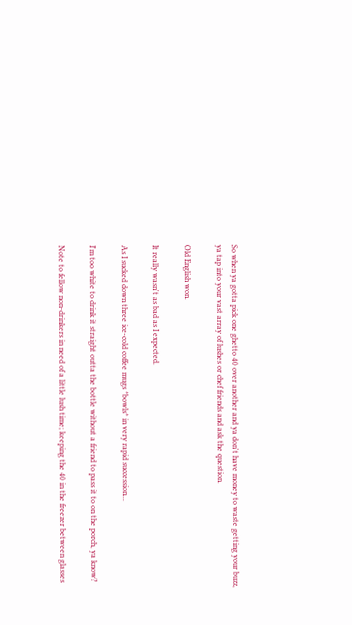So when ya gotta pick one ghetto 40 over another and ya don't have money to waste getting your buzz, ya tap into your vast array of lushes or chef friends and ask the question.

Old English won.

It really wasn't as bad as I expected.

As I sucked down three ice-cold coffee mugs *bowls* in very rapid succession...

I'm too white to drink it straight outta the bottle without a friend to pass it to on the porch, ya know?

Note to fellow non-drinkers in need of a little lush time; keeping the 40 in the freezer between glasses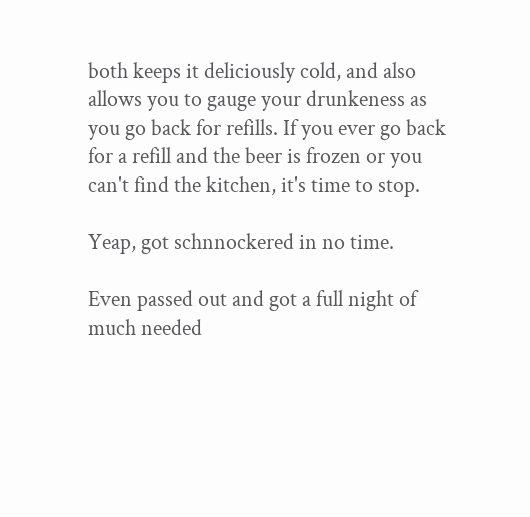both keeps it deliciously cold, and also allows you to gauge your drunkeness as you go back for refills. If you ever go back for a refill and the beer is frozen or you can't find the kitchen, it's time to stop.

Yeap, got schnnockered in no time.

Even passed out and got a full night of much needed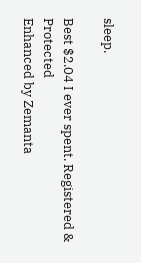sleep.

Best $2.04 I ever spent. Registered & Protected
Enhanced by Zemanta